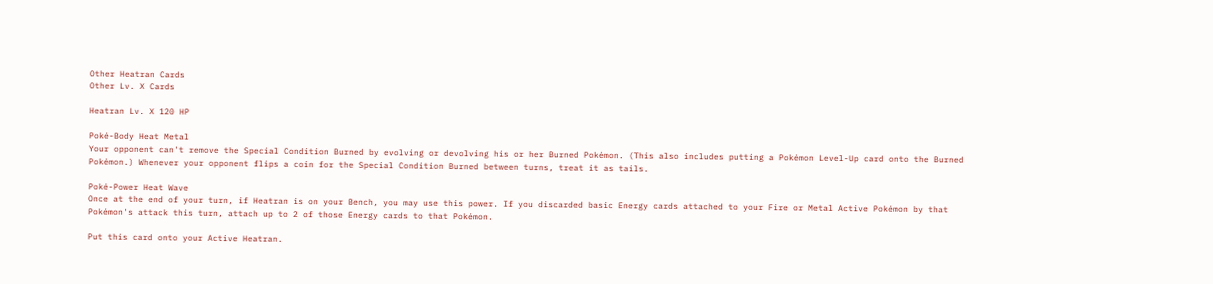Other Heatran Cards
Other Lv. X Cards

Heatran Lv. X 120 HP

Poké-Body Heat Metal
Your opponent can't remove the Special Condition Burned by evolving or devolving his or her Burned Pokémon. (This also includes putting a Pokémon Level-Up card onto the Burned Pokémon.) Whenever your opponent flips a coin for the Special Condition Burned between turns, treat it as tails.

Poké-Power Heat Wave
Once at the end of your turn, if Heatran is on your Bench, you may use this power. If you discarded basic Energy cards attached to your Fire or Metal Active Pokémon by that Pokémon's attack this turn, attach up to 2 of those Energy cards to that Pokémon.

Put this card onto your Active Heatran.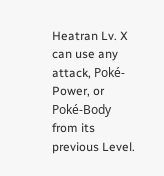Heatran Lv. X can use any attack, Poké-Power, or Poké-Body from its previous Level.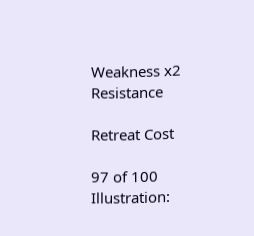Weakness x2 Resistance

Retreat Cost

97 of 100
Illustration: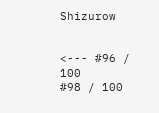Shizurow


<--- #96 / 100
#98 / 100